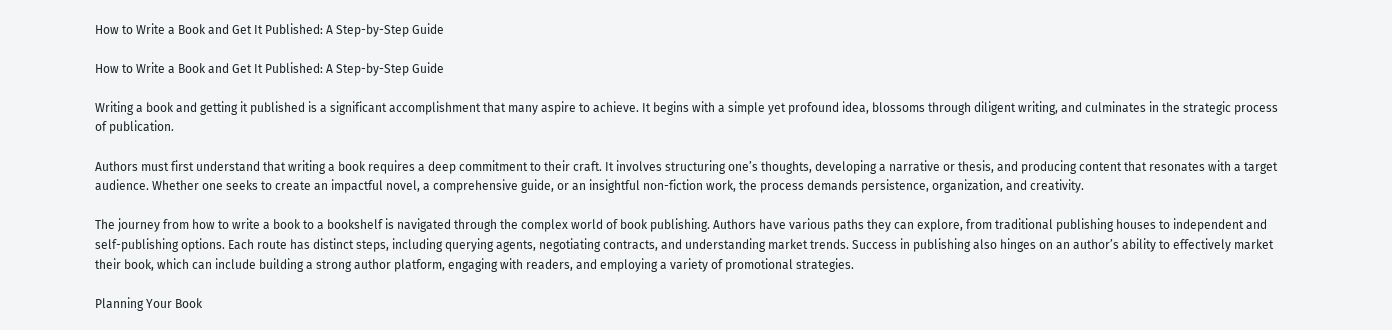How to Write a Book and Get It Published: A Step-by-Step Guide

How to Write a Book and Get It Published: A Step-by-Step Guide

Writing a book and getting it published is a significant accomplishment that many aspire to achieve. It begins with a simple yet profound idea, blossoms through diligent writing, and culminates in the strategic process of publication.

Authors must first understand that writing a book requires a deep commitment to their craft. It involves structuring one’s thoughts, developing a narrative or thesis, and producing content that resonates with a target audience. Whether one seeks to create an impactful novel, a comprehensive guide, or an insightful non-fiction work, the process demands persistence, organization, and creativity.

The journey from how to write a book to a bookshelf is navigated through the complex world of book publishing. Authors have various paths they can explore, from traditional publishing houses to independent and self-publishing options. Each route has distinct steps, including querying agents, negotiating contracts, and understanding market trends. Success in publishing also hinges on an author’s ability to effectively market their book, which can include building a strong author platform, engaging with readers, and employing a variety of promotional strategies.

Planning Your Book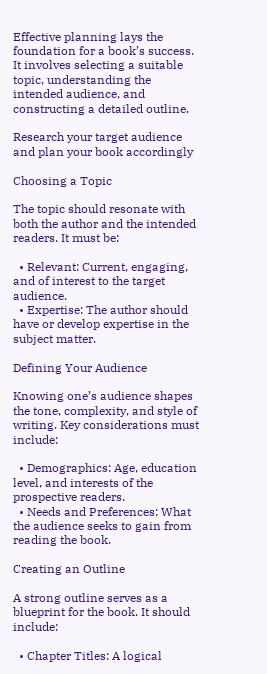Effective planning lays the foundation for a book’s success. It involves selecting a suitable topic, understanding the intended audience, and constructing a detailed outline.

Research your target audience and plan your book accordingly

Choosing a Topic

The topic should resonate with both the author and the intended readers. It must be:

  • Relevant: Current, engaging, and of interest to the target audience.
  • Expertise: The author should have or develop expertise in the subject matter.

Defining Your Audience

Knowing one’s audience shapes the tone, complexity, and style of writing. Key considerations must include:

  • Demographics: Age, education level, and interests of the prospective readers.
  • Needs and Preferences: What the audience seeks to gain from reading the book.

Creating an Outline

A strong outline serves as a blueprint for the book. It should include:

  • Chapter Titles: A logical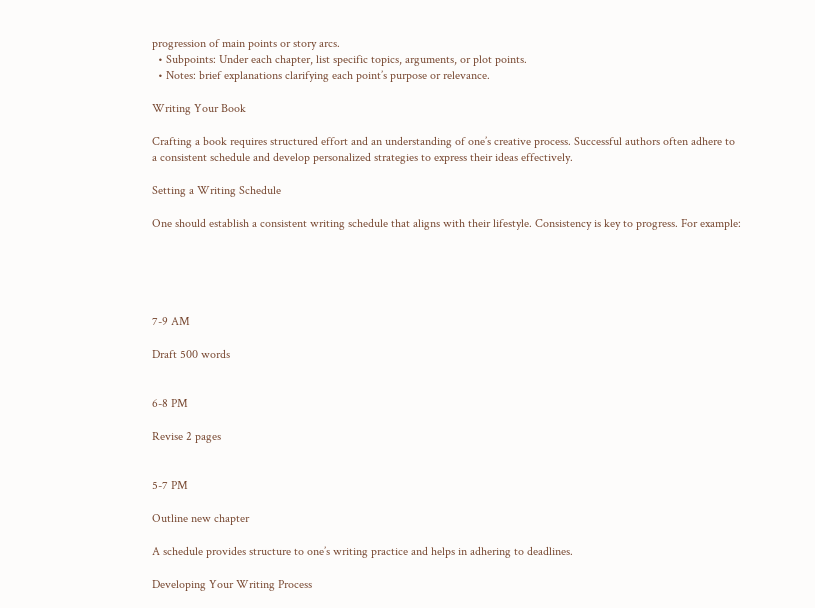progression of main points or story arcs.
  • Subpoints: Under each chapter, list specific topics, arguments, or plot points.
  • Notes: brief explanations clarifying each point’s purpose or relevance.

Writing Your Book

Crafting a book requires structured effort and an understanding of one’s creative process. Successful authors often adhere to a consistent schedule and develop personalized strategies to express their ideas effectively.

Setting a Writing Schedule

One should establish a consistent writing schedule that aligns with their lifestyle. Consistency is key to progress. For example:





7-9 AM

Draft 500 words


6-8 PM

Revise 2 pages


5-7 PM

Outline new chapter

A schedule provides structure to one’s writing practice and helps in adhering to deadlines.

Developing Your Writing Process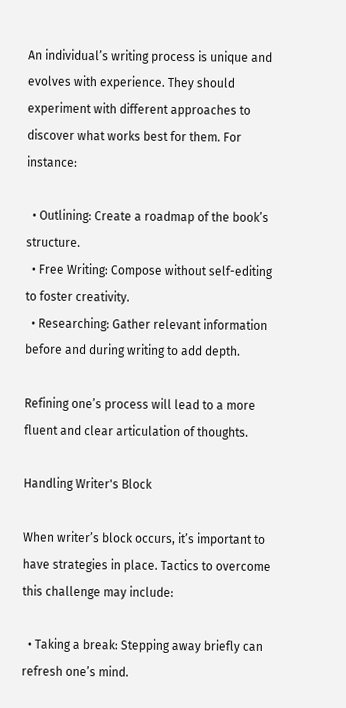An individual’s writing process is unique and evolves with experience. They should experiment with different approaches to discover what works best for them. For instance:

  • Outlining: Create a roadmap of the book’s structure.
  • Free Writing: Compose without self-editing to foster creativity.
  • Researching: Gather relevant information before and during writing to add depth.

Refining one’s process will lead to a more fluent and clear articulation of thoughts.

Handling Writer's Block

When writer’s block occurs, it’s important to have strategies in place. Tactics to overcome this challenge may include:

  • Taking a break: Stepping away briefly can refresh one’s mind.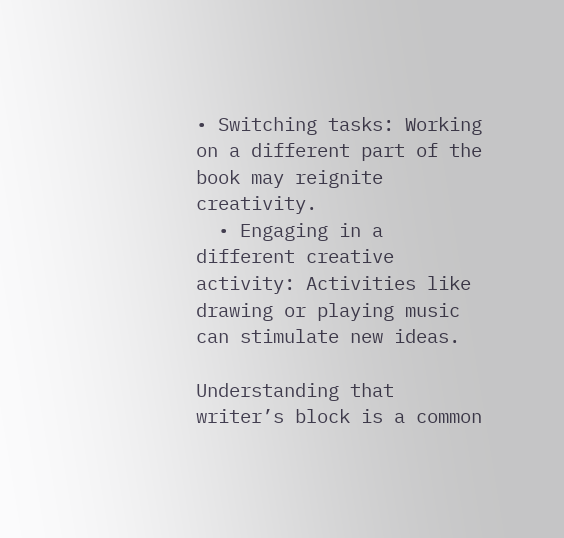• Switching tasks: Working on a different part of the book may reignite creativity.
  • Engaging in a different creative activity: Activities like drawing or playing music can stimulate new ideas.

Understanding that writer’s block is a common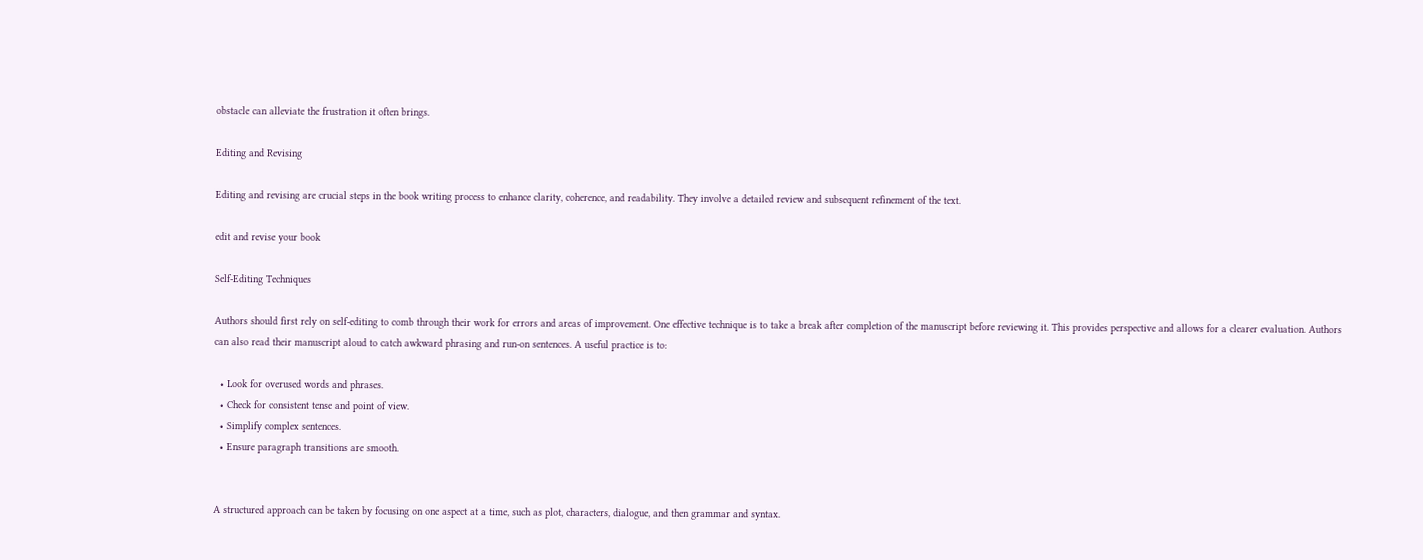obstacle can alleviate the frustration it often brings.

Editing and Revising

Editing and revising are crucial steps in the book writing process to enhance clarity, coherence, and readability. They involve a detailed review and subsequent refinement of the text.

edit and revise your book

Self-Editing Techniques

Authors should first rely on self-editing to comb through their work for errors and areas of improvement. One effective technique is to take a break after completion of the manuscript before reviewing it. This provides perspective and allows for a clearer evaluation. Authors can also read their manuscript aloud to catch awkward phrasing and run-on sentences. A useful practice is to:

  • Look for overused words and phrases.
  • Check for consistent tense and point of view.
  • Simplify complex sentences.
  • Ensure paragraph transitions are smooth.


A structured approach can be taken by focusing on one aspect at a time, such as plot, characters, dialogue, and then grammar and syntax.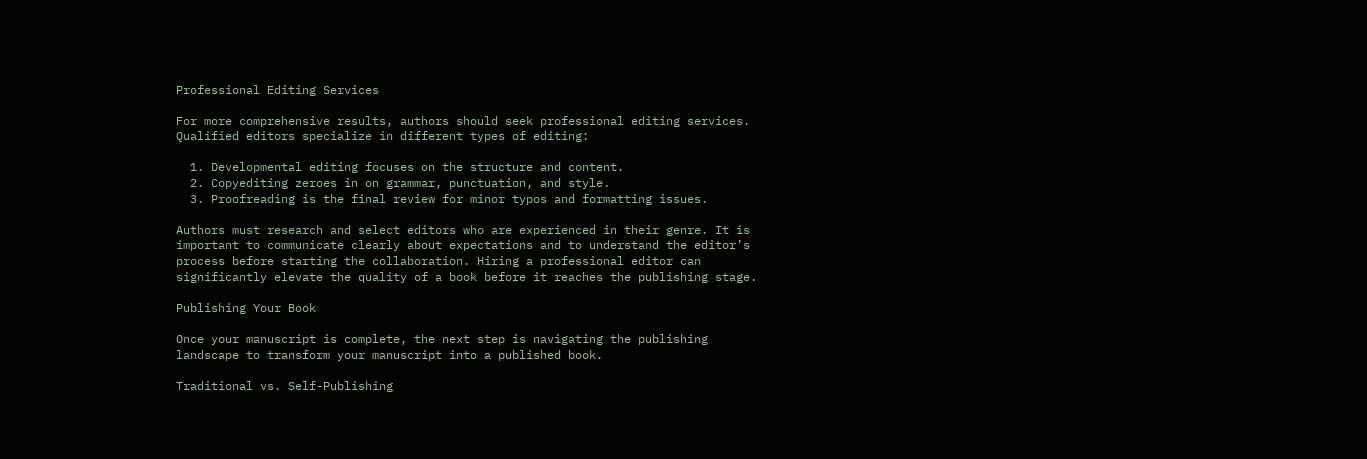Professional Editing Services

For more comprehensive results, authors should seek professional editing services. Qualified editors specialize in different types of editing:

  1. Developmental editing focuses on the structure and content.
  2. Copyediting zeroes in on grammar, punctuation, and style.
  3. Proofreading is the final review for minor typos and formatting issues.

Authors must research and select editors who are experienced in their genre. It is important to communicate clearly about expectations and to understand the editor’s process before starting the collaboration. Hiring a professional editor can significantly elevate the quality of a book before it reaches the publishing stage.

Publishing Your Book

Once your manuscript is complete, the next step is navigating the publishing landscape to transform your manuscript into a published book.

Traditional vs. Self-Publishing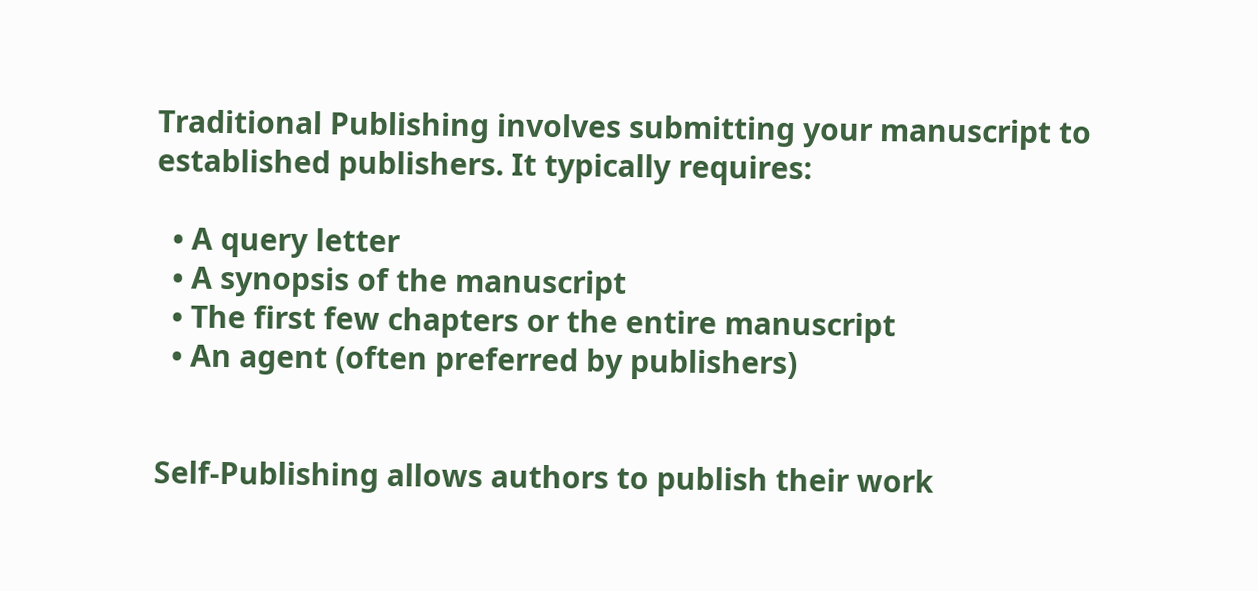Traditional Publishing involves submitting your manuscript to established publishers. It typically requires:

  • A query letter
  • A synopsis of the manuscript
  • The first few chapters or the entire manuscript
  • An agent (often preferred by publishers)


Self-Publishing allows authors to publish their work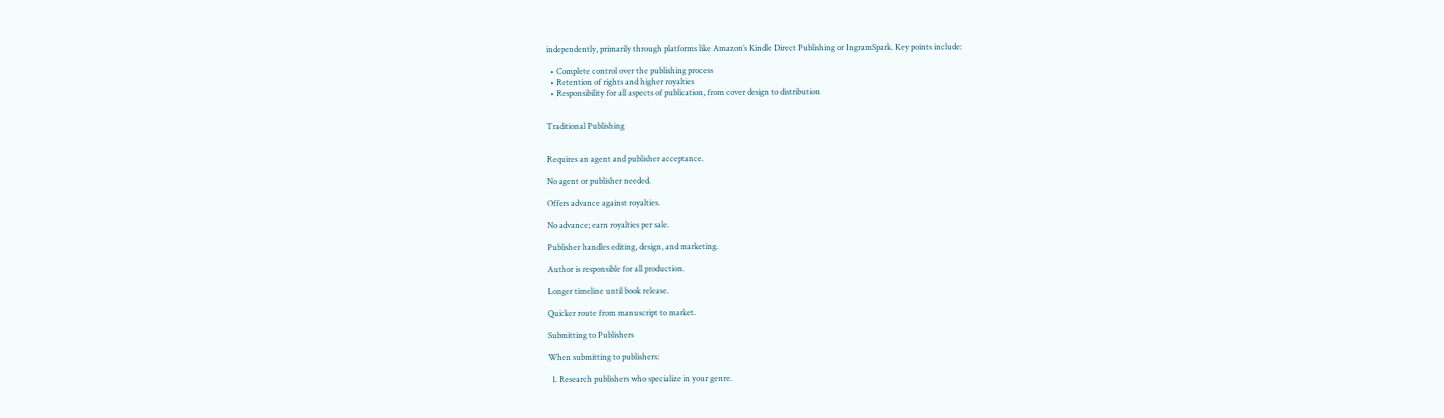independently, primarily through platforms like Amazon’s Kindle Direct Publishing or IngramSpark. Key points include:

  • Complete control over the publishing process
  • Retention of rights and higher royalties
  • Responsibility for all aspects of publication, from cover design to distribution


Traditional Publishing


Requires an agent and publisher acceptance.

No agent or publisher needed.

Offers advance against royalties.

No advance; earn royalties per sale.

Publisher handles editing, design, and marketing.

Author is responsible for all production.

Longer timeline until book release.

Quicker route from manuscript to market.

Submitting to Publishers

When submitting to publishers:

  1. Research publishers who specialize in your genre.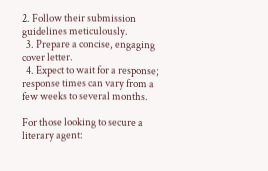2. Follow their submission guidelines meticulously.
  3. Prepare a concise, engaging cover letter.
  4. Expect to wait for a response; response times can vary from a few weeks to several months.

For those looking to secure a literary agent: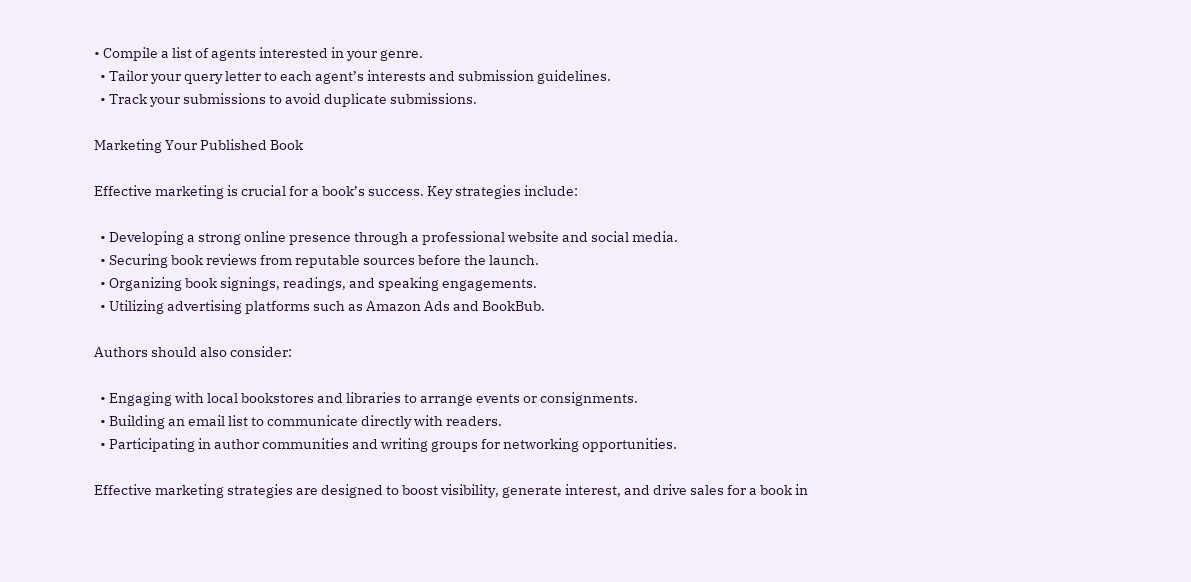• Compile a list of agents interested in your genre.
  • Tailor your query letter to each agent’s interests and submission guidelines.
  • Track your submissions to avoid duplicate submissions.

Marketing Your Published Book

Effective marketing is crucial for a book’s success. Key strategies include:

  • Developing a strong online presence through a professional website and social media.
  • Securing book reviews from reputable sources before the launch.
  • Organizing book signings, readings, and speaking engagements.
  • Utilizing advertising platforms such as Amazon Ads and BookBub.

Authors should also consider:

  • Engaging with local bookstores and libraries to arrange events or consignments.
  • Building an email list to communicate directly with readers.
  • Participating in author communities and writing groups for networking opportunities.

Effective marketing strategies are designed to boost visibility, generate interest, and drive sales for a book in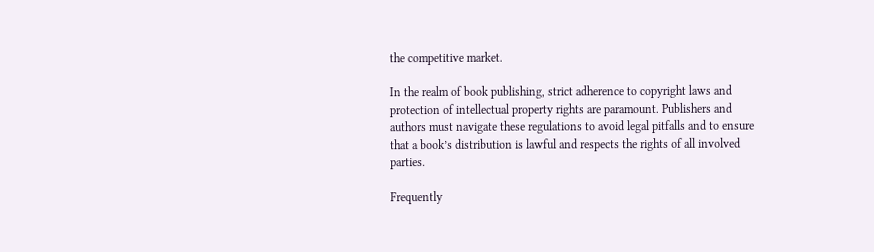the competitive market.

In the realm of book publishing, strict adherence to copyright laws and protection of intellectual property rights are paramount. Publishers and authors must navigate these regulations to avoid legal pitfalls and to ensure that a book’s distribution is lawful and respects the rights of all involved parties.

Frequently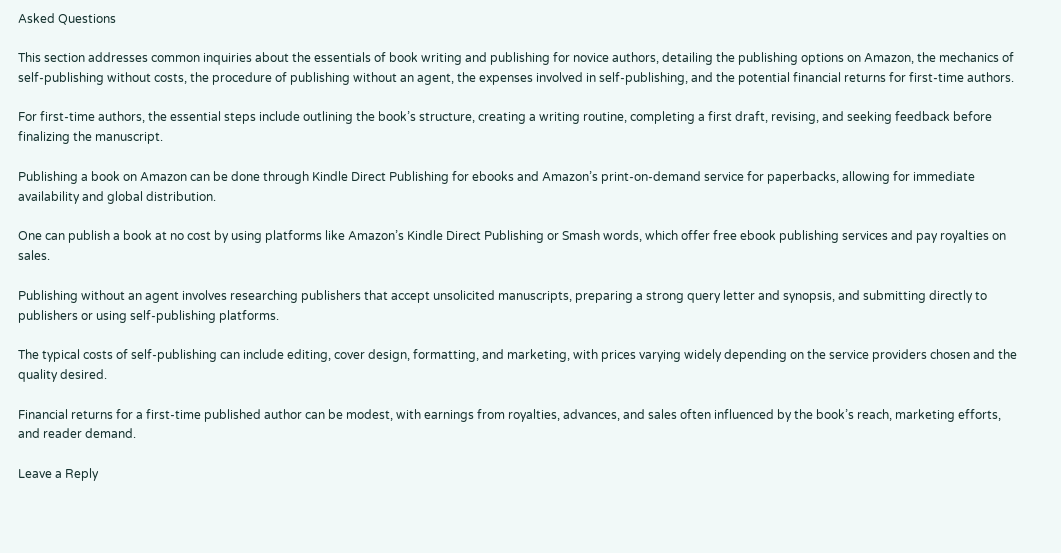Asked Questions

This section addresses common inquiries about the essentials of book writing and publishing for novice authors, detailing the publishing options on Amazon, the mechanics of self-publishing without costs, the procedure of publishing without an agent, the expenses involved in self-publishing, and the potential financial returns for first-time authors.

For first-time authors, the essential steps include outlining the book’s structure, creating a writing routine, completing a first draft, revising, and seeking feedback before finalizing the manuscript.

Publishing a book on Amazon can be done through Kindle Direct Publishing for ebooks and Amazon’s print-on-demand service for paperbacks, allowing for immediate availability and global distribution.

One can publish a book at no cost by using platforms like Amazon’s Kindle Direct Publishing or Smash words, which offer free ebook publishing services and pay royalties on sales.

Publishing without an agent involves researching publishers that accept unsolicited manuscripts, preparing a strong query letter and synopsis, and submitting directly to publishers or using self-publishing platforms.

The typical costs of self-publishing can include editing, cover design, formatting, and marketing, with prices varying widely depending on the service providers chosen and the quality desired.

Financial returns for a first-time published author can be modest, with earnings from royalties, advances, and sales often influenced by the book’s reach, marketing efforts, and reader demand.

Leave a Reply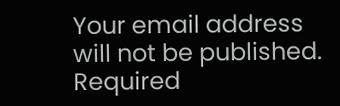Your email address will not be published. Required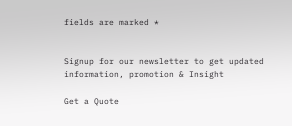fields are marked *


Signup for our newsletter to get updated information, promotion & Insight

Get a Quote